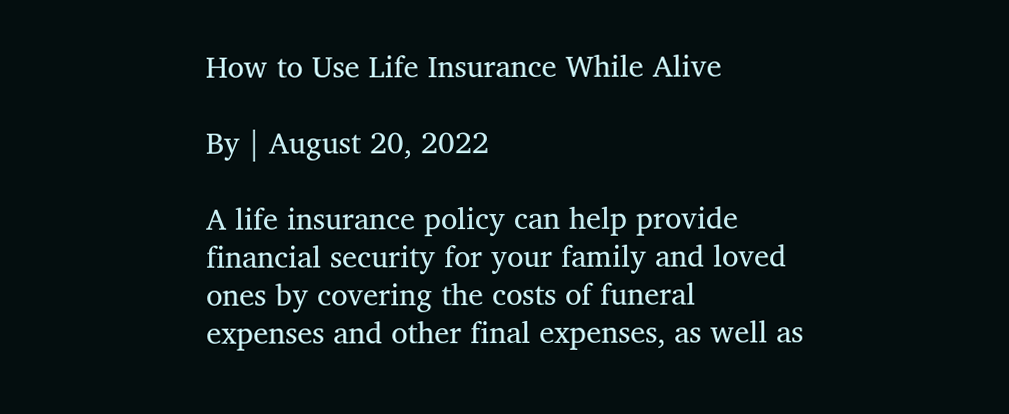How to Use Life Insurance While Alive

By | August 20, 2022

A life insurance policy can help provide financial security for your family and loved ones by covering the costs of funeral expenses and other final expenses, as well as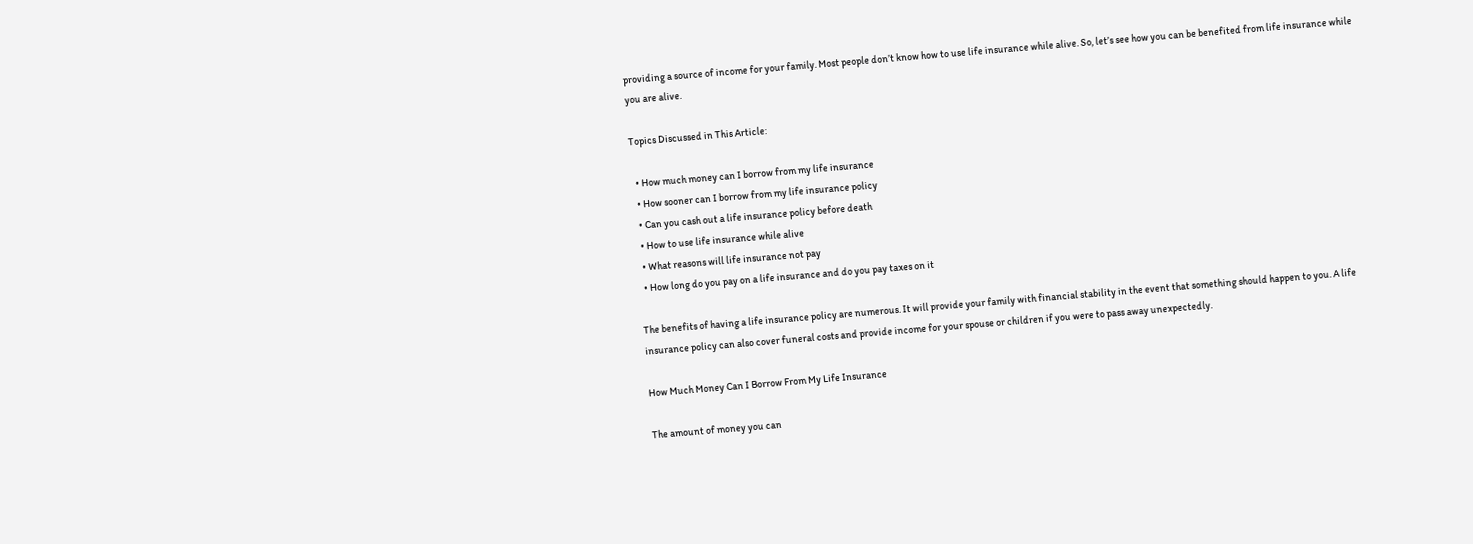providing a source of income for your family. Most people don’t know how to use life insurance while alive. So, let’s see how you can be benefited from life insurance while you are alive.

Topics Discussed in This Article:

  • How much money can I borrow from my life insurance
  • How sooner can I borrow from my life insurance policy
  • Can you cash out a life insurance policy before death
  • How to use life insurance while alive
  • What reasons will life insurance not pay
  • How long do you pay on a life insurance and do you pay taxes on it

The benefits of having a life insurance policy are numerous. It will provide your family with financial stability in the event that something should happen to you. A life insurance policy can also cover funeral costs and provide income for your spouse or children if you were to pass away unexpectedly.

How Much Money Can I Borrow From My Life Insurance

The amount of money you can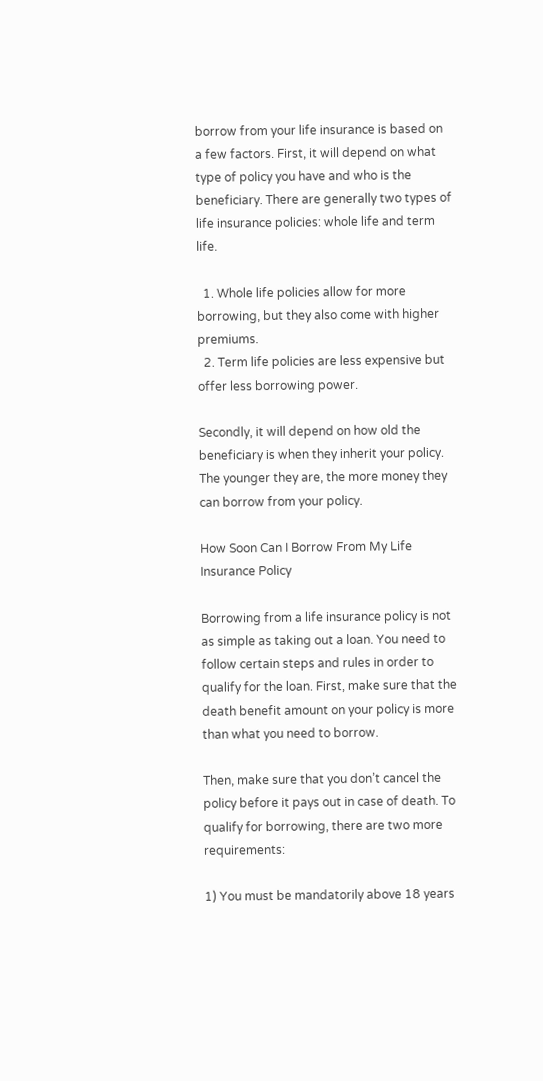borrow from your life insurance is based on a few factors. First, it will depend on what type of policy you have and who is the beneficiary. There are generally two types of life insurance policies: whole life and term life.

  1. Whole life policies allow for more borrowing, but they also come with higher premiums.
  2. Term life policies are less expensive but offer less borrowing power.

Secondly, it will depend on how old the beneficiary is when they inherit your policy. The younger they are, the more money they can borrow from your policy.

How Soon Can I Borrow From My Life Insurance Policy

Borrowing from a life insurance policy is not as simple as taking out a loan. You need to follow certain steps and rules in order to qualify for the loan. First, make sure that the death benefit amount on your policy is more than what you need to borrow.

Then, make sure that you don’t cancel the policy before it pays out in case of death. To qualify for borrowing, there are two more requirements:

1) You must be mandatorily above 18 years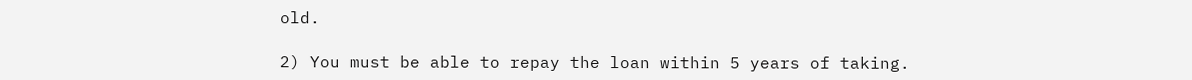old.

2) You must be able to repay the loan within 5 years of taking.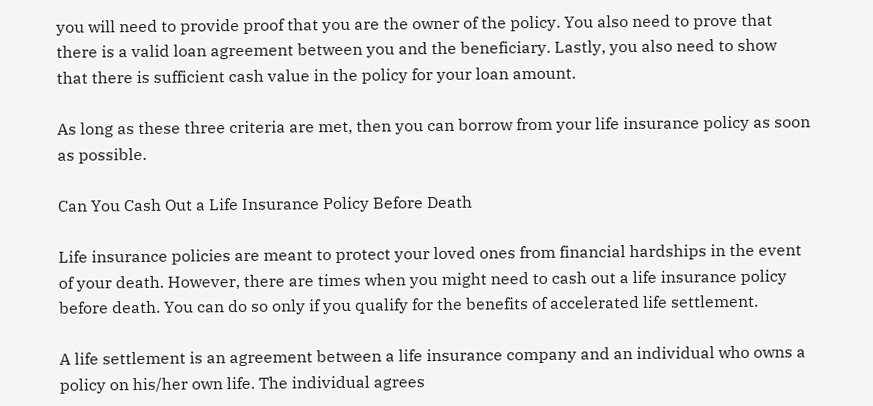you will need to provide proof that you are the owner of the policy. You also need to prove that there is a valid loan agreement between you and the beneficiary. Lastly, you also need to show that there is sufficient cash value in the policy for your loan amount.

As long as these three criteria are met, then you can borrow from your life insurance policy as soon as possible.

Can You Cash Out a Life Insurance Policy Before Death

Life insurance policies are meant to protect your loved ones from financial hardships in the event of your death. However, there are times when you might need to cash out a life insurance policy before death. You can do so only if you qualify for the benefits of accelerated life settlement.

A life settlement is an agreement between a life insurance company and an individual who owns a policy on his/her own life. The individual agrees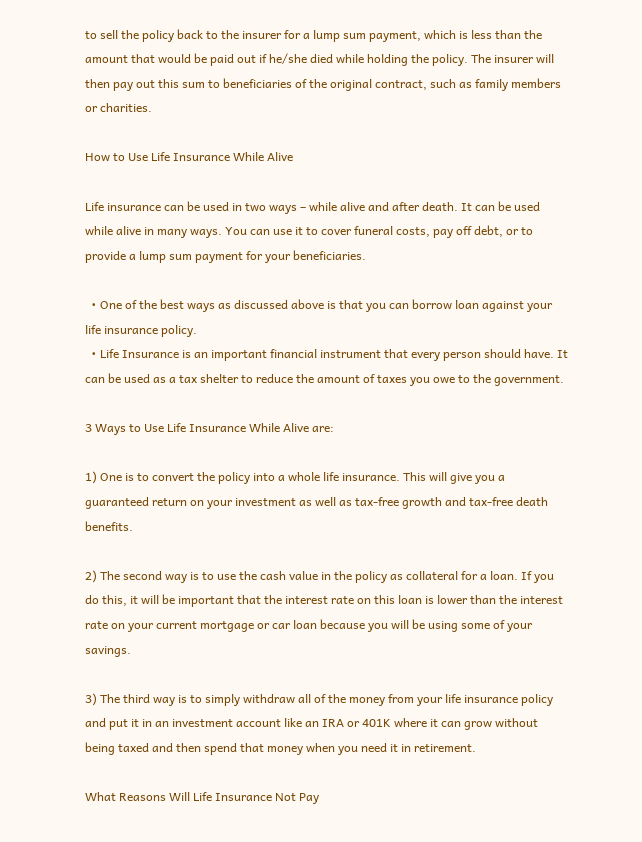to sell the policy back to the insurer for a lump sum payment, which is less than the amount that would be paid out if he/she died while holding the policy. The insurer will then pay out this sum to beneficiaries of the original contract, such as family members or charities.

How to Use Life Insurance While Alive

Life insurance can be used in two ways – while alive and after death. It can be used while alive in many ways. You can use it to cover funeral costs, pay off debt, or to provide a lump sum payment for your beneficiaries.

  • One of the best ways as discussed above is that you can borrow loan against your life insurance policy.
  • Life Insurance is an important financial instrument that every person should have. It can be used as a tax shelter to reduce the amount of taxes you owe to the government.

3 Ways to Use Life Insurance While Alive are:

1) One is to convert the policy into a whole life insurance. This will give you a guaranteed return on your investment as well as tax-free growth and tax-free death benefits.

2) The second way is to use the cash value in the policy as collateral for a loan. If you do this, it will be important that the interest rate on this loan is lower than the interest rate on your current mortgage or car loan because you will be using some of your savings.

3) The third way is to simply withdraw all of the money from your life insurance policy and put it in an investment account like an IRA or 401K where it can grow without being taxed and then spend that money when you need it in retirement.

What Reasons Will Life Insurance Not Pay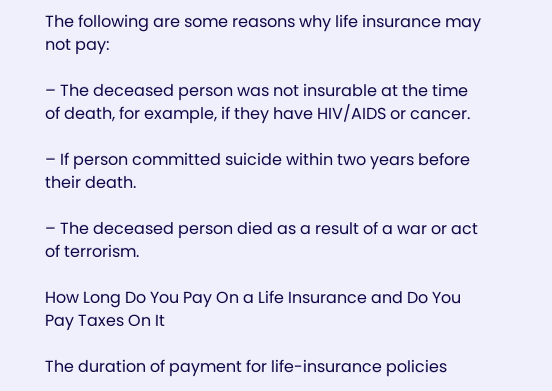The following are some reasons why life insurance may not pay:

– The deceased person was not insurable at the time of death, for example, if they have HIV/AIDS or cancer.

– If person committed suicide within two years before their death.

– The deceased person died as a result of a war or act of terrorism.

How Long Do You Pay On a Life Insurance and Do You Pay Taxes On It

The duration of payment for life-insurance policies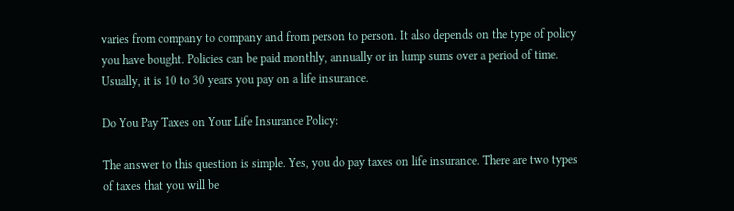varies from company to company and from person to person. It also depends on the type of policy you have bought. Policies can be paid monthly, annually or in lump sums over a period of time. Usually, it is 10 to 30 years you pay on a life insurance.

Do You Pay Taxes on Your Life Insurance Policy:

The answer to this question is simple. Yes, you do pay taxes on life insurance. There are two types of taxes that you will be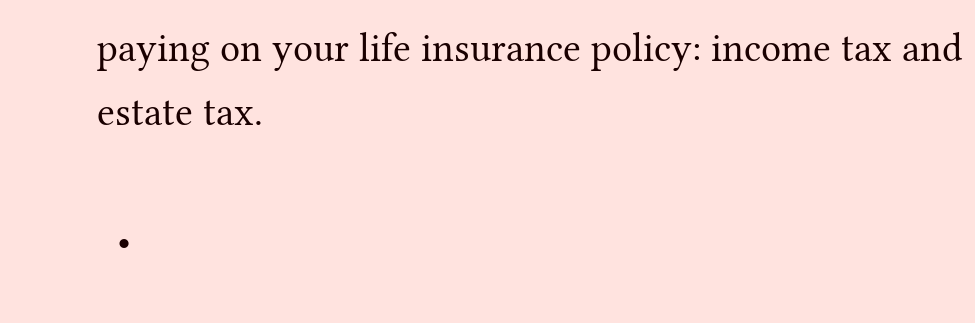paying on your life insurance policy: income tax and estate tax.

  •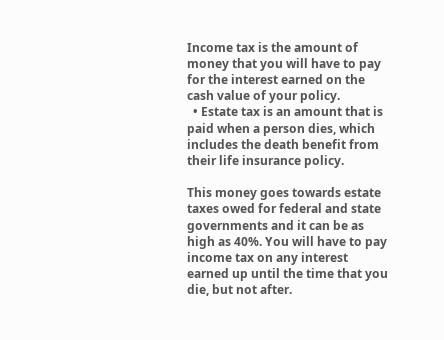Income tax is the amount of money that you will have to pay for the interest earned on the cash value of your policy.
  • Estate tax is an amount that is paid when a person dies, which includes the death benefit from their life insurance policy.

This money goes towards estate taxes owed for federal and state governments and it can be as high as 40%. You will have to pay income tax on any interest earned up until the time that you die, but not after.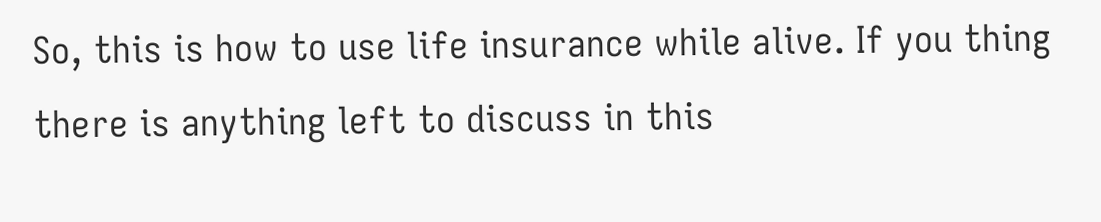So, this is how to use life insurance while alive. If you thing there is anything left to discuss in this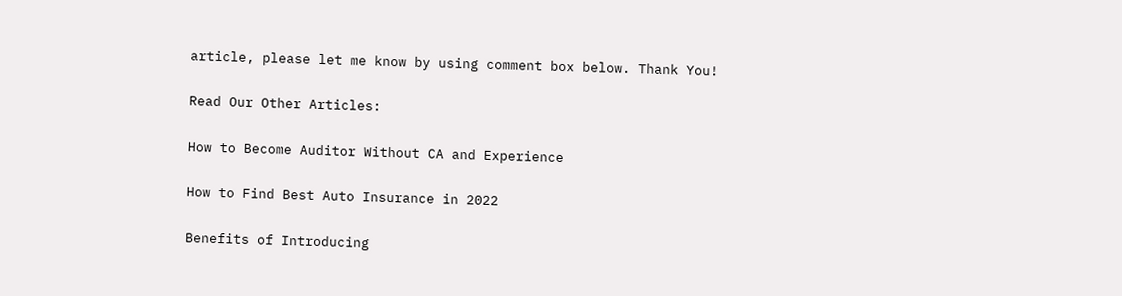article, please let me know by using comment box below. Thank You!

Read Our Other Articles:

How to Become Auditor Without CA and Experience

How to Find Best Auto Insurance in 2022

Benefits of Introducing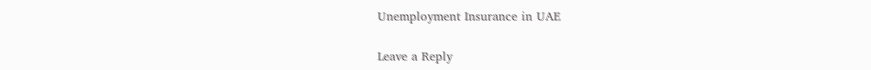Unemployment Insurance in UAE

Leave a Reply